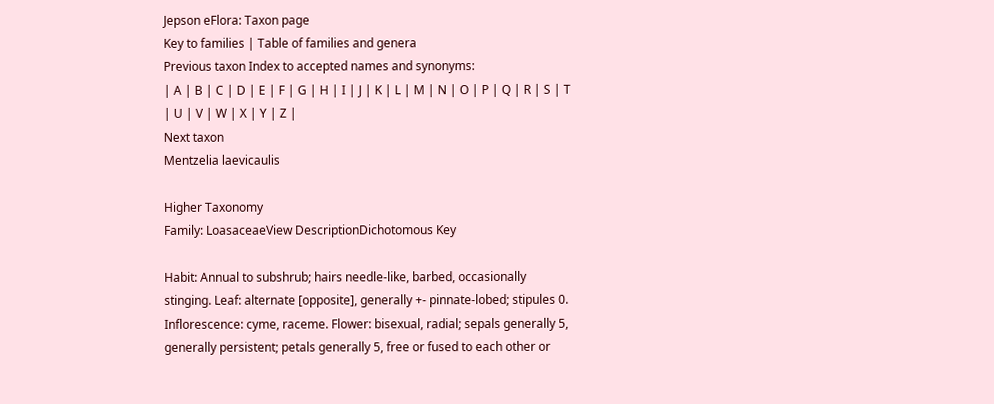Jepson eFlora: Taxon page
Key to families | Table of families and genera
Previous taxon Index to accepted names and synonyms:
| A | B | C | D | E | F | G | H | I | J | K | L | M | N | O | P | Q | R | S | T | U | V | W | X | Y | Z |
Next taxon
Mentzelia laevicaulis

Higher Taxonomy
Family: LoasaceaeView DescriptionDichotomous Key

Habit: Annual to subshrub; hairs needle-like, barbed, occasionally stinging. Leaf: alternate [opposite], generally +- pinnate-lobed; stipules 0. Inflorescence: cyme, raceme. Flower: bisexual, radial; sepals generally 5, generally persistent; petals generally 5, free or fused to each other or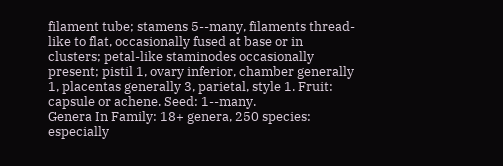filament tube; stamens 5--many, filaments thread-like to flat, occasionally fused at base or in clusters; petal-like staminodes occasionally present; pistil 1, ovary inferior, chamber generally 1, placentas generally 3, parietal, style 1. Fruit: capsule or achene. Seed: 1--many.
Genera In Family: 18+ genera, 250 species: especially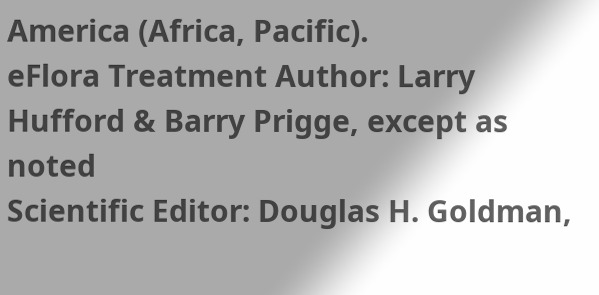America (Africa, Pacific).
eFlora Treatment Author: Larry Hufford & Barry Prigge, except as noted
Scientific Editor: Douglas H. Goldman,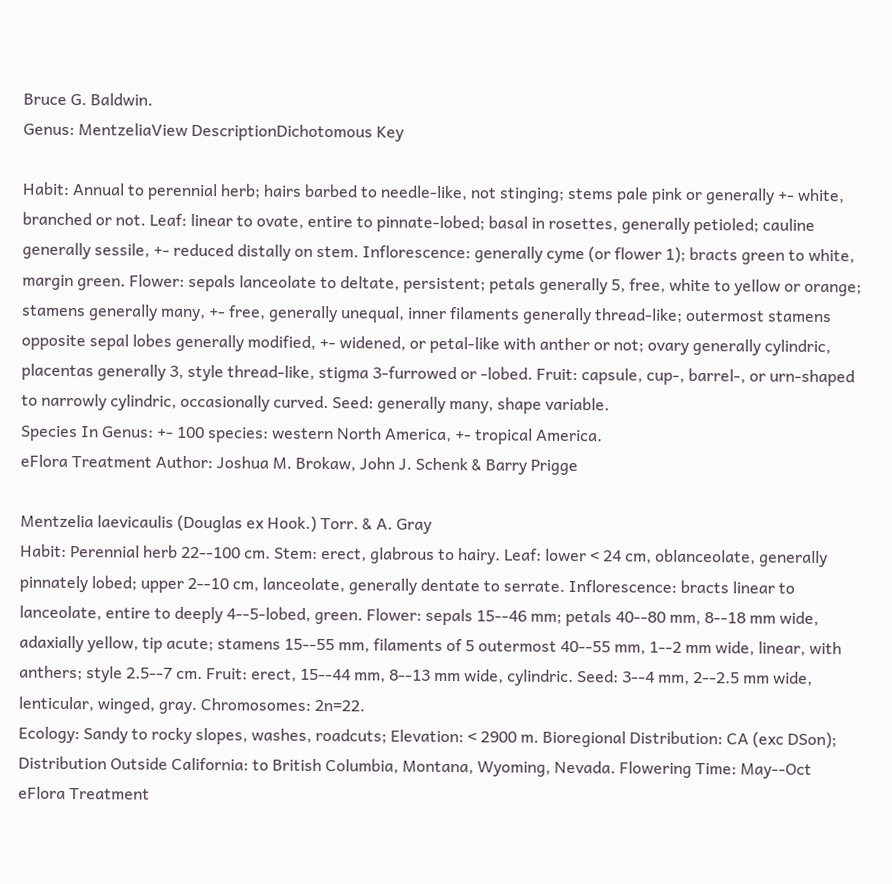Bruce G. Baldwin.
Genus: MentzeliaView DescriptionDichotomous Key

Habit: Annual to perennial herb; hairs barbed to needle-like, not stinging; stems pale pink or generally +- white, branched or not. Leaf: linear to ovate, entire to pinnate-lobed; basal in rosettes, generally petioled; cauline generally sessile, +- reduced distally on stem. Inflorescence: generally cyme (or flower 1); bracts green to white, margin green. Flower: sepals lanceolate to deltate, persistent; petals generally 5, free, white to yellow or orange; stamens generally many, +- free, generally unequal, inner filaments generally thread-like; outermost stamens opposite sepal lobes generally modified, +- widened, or petal-like with anther or not; ovary generally cylindric, placentas generally 3, style thread-like, stigma 3-furrowed or -lobed. Fruit: capsule, cup-, barrel-, or urn-shaped to narrowly cylindric, occasionally curved. Seed: generally many, shape variable.
Species In Genus: +- 100 species: western North America, +- tropical America.
eFlora Treatment Author: Joshua M. Brokaw, John J. Schenk & Barry Prigge

Mentzelia laevicaulis (Douglas ex Hook.) Torr. & A. Gray
Habit: Perennial herb 22--100 cm. Stem: erect, glabrous to hairy. Leaf: lower < 24 cm, oblanceolate, generally pinnately lobed; upper 2--10 cm, lanceolate, generally dentate to serrate. Inflorescence: bracts linear to lanceolate, entire to deeply 4--5-lobed, green. Flower: sepals 15--46 mm; petals 40--80 mm, 8--18 mm wide, adaxially yellow, tip acute; stamens 15--55 mm, filaments of 5 outermost 40--55 mm, 1--2 mm wide, linear, with anthers; style 2.5--7 cm. Fruit: erect, 15--44 mm, 8--13 mm wide, cylindric. Seed: 3--4 mm, 2--2.5 mm wide, lenticular, winged, gray. Chromosomes: 2n=22.
Ecology: Sandy to rocky slopes, washes, roadcuts; Elevation: < 2900 m. Bioregional Distribution: CA (exc DSon); Distribution Outside California: to British Columbia, Montana, Wyoming, Nevada. Flowering Time: May--Oct
eFlora Treatment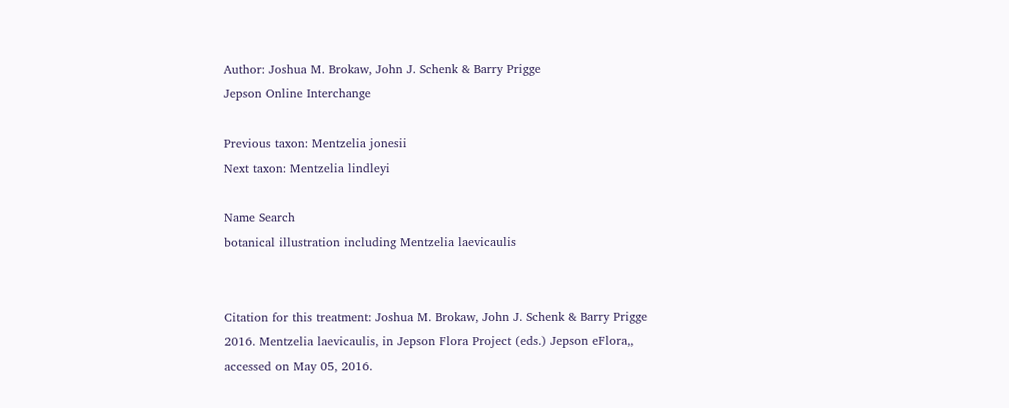Author: Joshua M. Brokaw, John J. Schenk & Barry Prigge
Jepson Online Interchange

Previous taxon: Mentzelia jonesii
Next taxon: Mentzelia lindleyi

Name Search
botanical illustration including Mentzelia laevicaulis


Citation for this treatment: Joshua M. Brokaw, John J. Schenk & Barry Prigge 2016. Mentzelia laevicaulis, in Jepson Flora Project (eds.) Jepson eFlora,, accessed on May 05, 2016.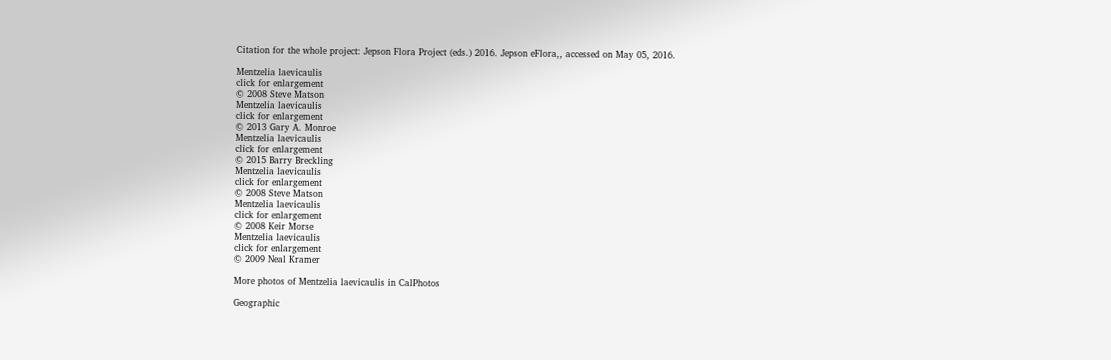Citation for the whole project: Jepson Flora Project (eds.) 2016. Jepson eFlora,, accessed on May 05, 2016.

Mentzelia laevicaulis
click for enlargement
© 2008 Steve Matson
Mentzelia laevicaulis
click for enlargement
© 2013 Gary A. Monroe
Mentzelia laevicaulis
click for enlargement
© 2015 Barry Breckling
Mentzelia laevicaulis
click for enlargement
© 2008 Steve Matson
Mentzelia laevicaulis
click for enlargement
© 2008 Keir Morse
Mentzelia laevicaulis
click for enlargement
© 2009 Neal Kramer

More photos of Mentzelia laevicaulis in CalPhotos

Geographic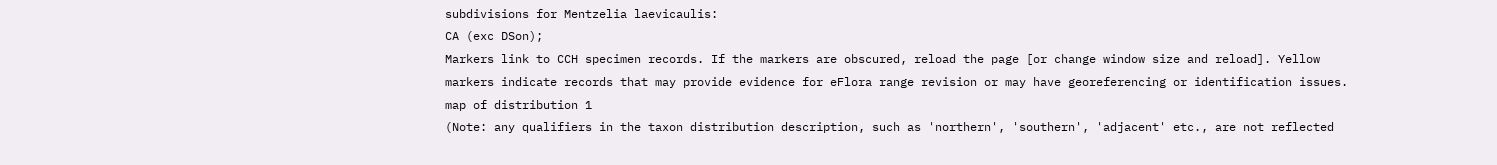subdivisions for Mentzelia laevicaulis:
CA (exc DSon);
Markers link to CCH specimen records. If the markers are obscured, reload the page [or change window size and reload]. Yellow markers indicate records that may provide evidence for eFlora range revision or may have georeferencing or identification issues.
map of distribution 1
(Note: any qualifiers in the taxon distribution description, such as 'northern', 'southern', 'adjacent' etc., are not reflected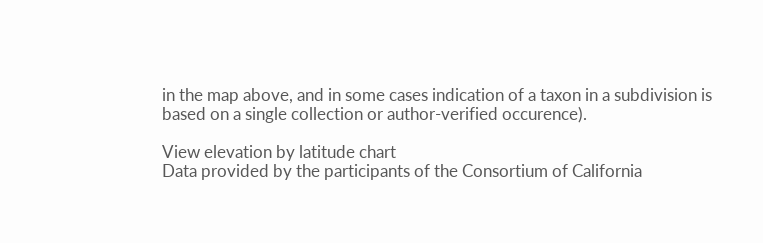in the map above, and in some cases indication of a taxon in a subdivision is based on a single collection or author-verified occurence).

View elevation by latitude chart
Data provided by the participants of the Consortium of California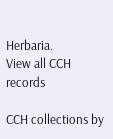Herbaria.
View all CCH records

CCH collections by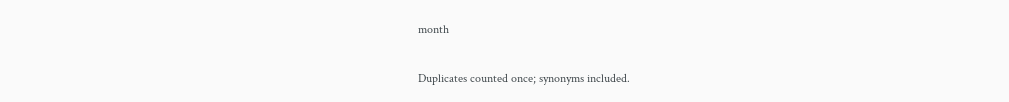month

Duplicates counted once; synonyms included.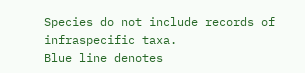Species do not include records of infraspecific taxa.
Blue line denotes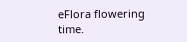eFlora flowering time.